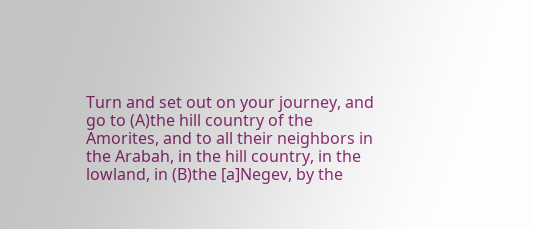Turn and set out on your journey, and go to (A)the hill country of the Amorites, and to all their neighbors in the Arabah, in the hill country, in the lowland, in (B)the [a]Negev, by the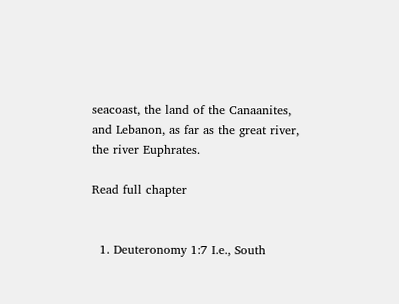seacoast, the land of the Canaanites, and Lebanon, as far as the great river, the river Euphrates.

Read full chapter


  1. Deuteronomy 1:7 I.e., South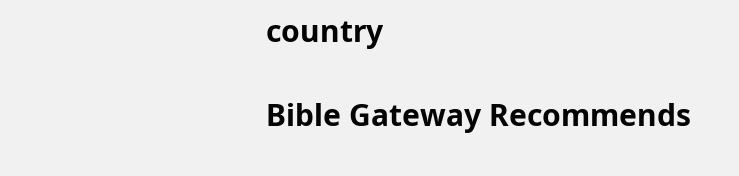country

Bible Gateway Recommends